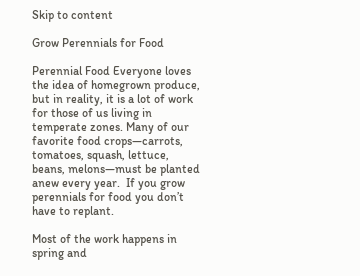Skip to content

Grow Perennials for Food

Perennial Food Everyone loves the idea of homegrown produce, but in reality, it is a lot of work for those of us living in temperate zones. Many of our favorite food crops—carrots, tomatoes, squash, lettuce, beans, melons—must be planted anew every year.  If you grow perennials for food you don’t have to replant.

Most of the work happens in spring and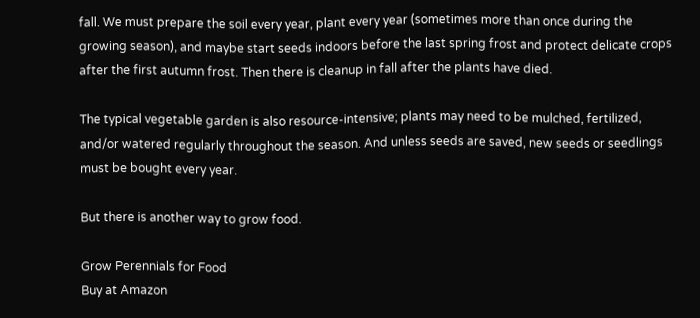fall. We must prepare the soil every year, plant every year (sometimes more than once during the growing season), and maybe start seeds indoors before the last spring frost and protect delicate crops after the first autumn frost. Then there is cleanup in fall after the plants have died.

The typical vegetable garden is also resource-intensive; plants may need to be mulched, fertilized, and/or watered regularly throughout the season. And unless seeds are saved, new seeds or seedlings must be bought every year.

But there is another way to grow food.

Grow Perennials for Food
Buy at Amazon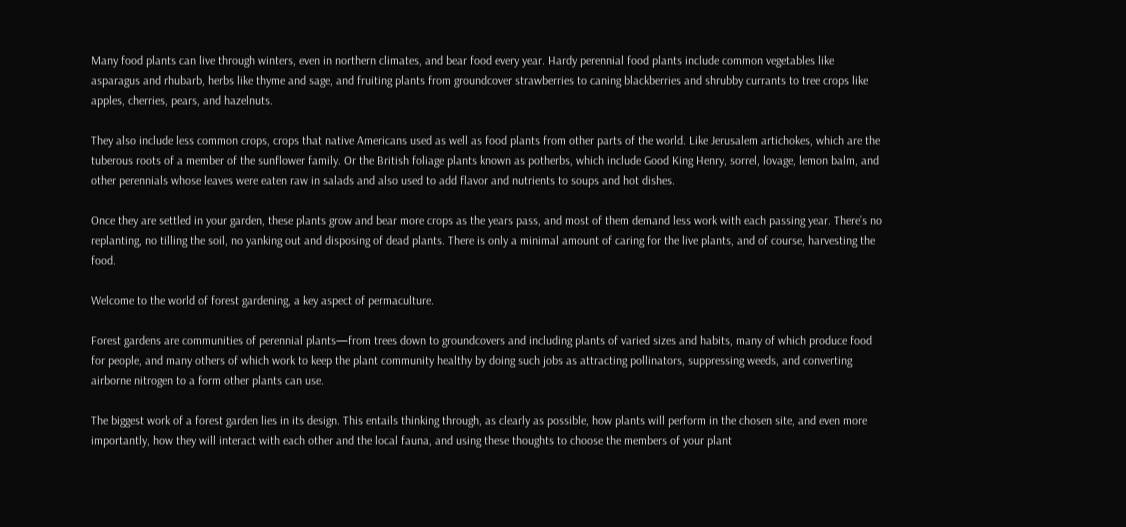Many food plants can live through winters, even in northern climates, and bear food every year. Hardy perennial food plants include common vegetables like asparagus and rhubarb, herbs like thyme and sage, and fruiting plants from groundcover strawberries to caning blackberries and shrubby currants to tree crops like apples, cherries, pears, and hazelnuts.

They also include less common crops, crops that native Americans used as well as food plants from other parts of the world. Like Jerusalem artichokes, which are the tuberous roots of a member of the sunflower family. Or the British foliage plants known as potherbs, which include Good King Henry, sorrel, lovage, lemon balm, and other perennials whose leaves were eaten raw in salads and also used to add flavor and nutrients to soups and hot dishes.

Once they are settled in your garden, these plants grow and bear more crops as the years pass, and most of them demand less work with each passing year. There’s no replanting, no tilling the soil, no yanking out and disposing of dead plants. There is only a minimal amount of caring for the live plants, and of course, harvesting the food.

Welcome to the world of forest gardening, a key aspect of permaculture.

Forest gardens are communities of perennial plants—from trees down to groundcovers and including plants of varied sizes and habits, many of which produce food for people, and many others of which work to keep the plant community healthy by doing such jobs as attracting pollinators, suppressing weeds, and converting airborne nitrogen to a form other plants can use.

The biggest work of a forest garden lies in its design. This entails thinking through, as clearly as possible, how plants will perform in the chosen site, and even more importantly, how they will interact with each other and the local fauna, and using these thoughts to choose the members of your plant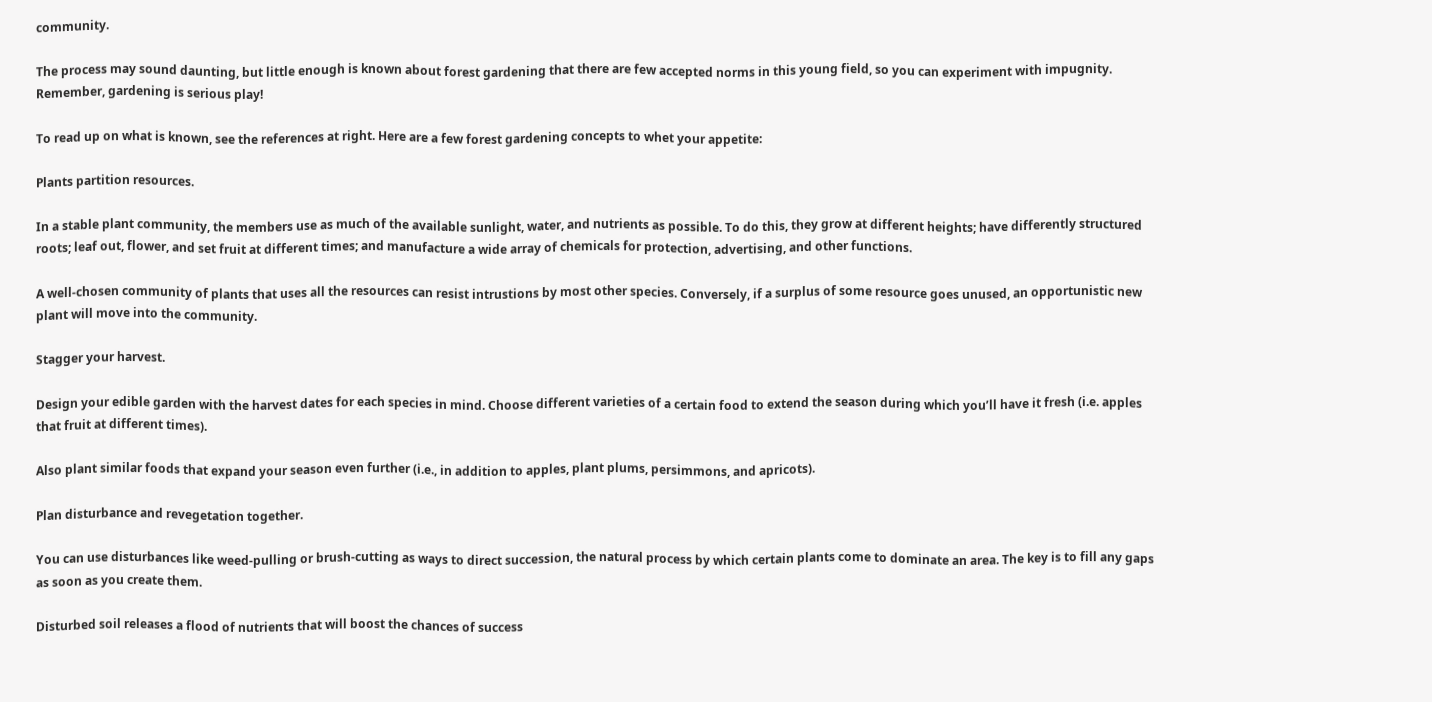community.

The process may sound daunting, but little enough is known about forest gardening that there are few accepted norms in this young field, so you can experiment with impugnity. Remember, gardening is serious play!

To read up on what is known, see the references at right. Here are a few forest gardening concepts to whet your appetite:

Plants partition resources.

In a stable plant community, the members use as much of the available sunlight, water, and nutrients as possible. To do this, they grow at different heights; have differently structured roots; leaf out, flower, and set fruit at different times; and manufacture a wide array of chemicals for protection, advertising, and other functions.

A well-chosen community of plants that uses all the resources can resist intrustions by most other species. Conversely, if a surplus of some resource goes unused, an opportunistic new plant will move into the community.

Stagger your harvest.

Design your edible garden with the harvest dates for each species in mind. Choose different varieties of a certain food to extend the season during which you’ll have it fresh (i.e. apples that fruit at different times).

Also plant similar foods that expand your season even further (i.e., in addition to apples, plant plums, persimmons, and apricots).

Plan disturbance and revegetation together.

You can use disturbances like weed-pulling or brush-cutting as ways to direct succession, the natural process by which certain plants come to dominate an area. The key is to fill any gaps as soon as you create them.

Disturbed soil releases a flood of nutrients that will boost the chances of success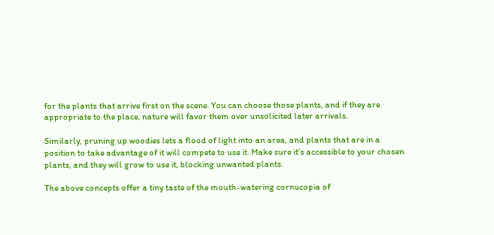for the plants that arrive first on the scene. You can choose those plants, and if they are appropriate to the place, nature will favor them over unsolicited later arrivals.

Similarly, pruning up woodies lets a flood of light into an area, and plants that are in a position to take advantage of it will compete to use it. Make sure it’s accessible to your chosen plants, and they will grow to use it, blocking unwanted plants.

The above concepts offer a tiny taste of the mouth-watering cornucopia of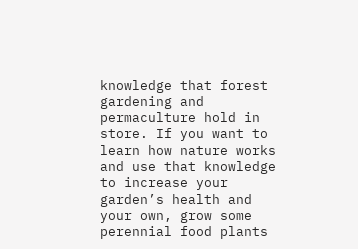knowledge that forest gardening and permaculture hold in store. If you want to learn how nature works and use that knowledge to increase your garden’s health and your own, grow some perennial food plants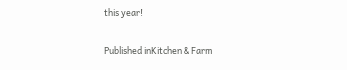this year!

Published inKitchen & Farm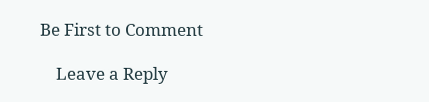Be First to Comment

    Leave a Reply